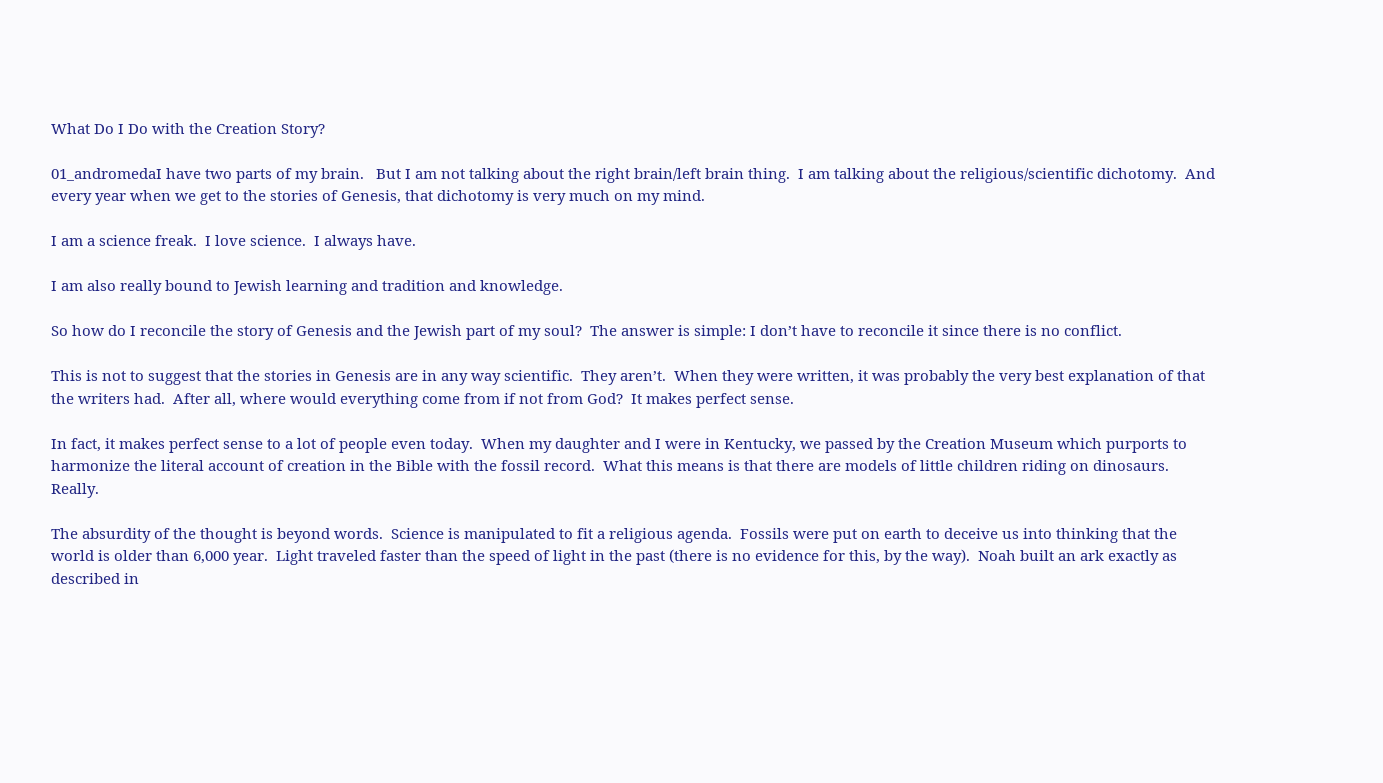What Do I Do with the Creation Story?

01_andromedaI have two parts of my brain.   But I am not talking about the right brain/left brain thing.  I am talking about the religious/scientific dichotomy.  And every year when we get to the stories of Genesis, that dichotomy is very much on my mind.

I am a science freak.  I love science.  I always have.

I am also really bound to Jewish learning and tradition and knowledge.

So how do I reconcile the story of Genesis and the Jewish part of my soul?  The answer is simple: I don’t have to reconcile it since there is no conflict.

This is not to suggest that the stories in Genesis are in any way scientific.  They aren’t.  When they were written, it was probably the very best explanation of that the writers had.  After all, where would everything come from if not from God?  It makes perfect sense.

In fact, it makes perfect sense to a lot of people even today.  When my daughter and I were in Kentucky, we passed by the Creation Museum which purports to harmonize the literal account of creation in the Bible with the fossil record.  What this means is that there are models of little children riding on dinosaurs.  Really.

The absurdity of the thought is beyond words.  Science is manipulated to fit a religious agenda.  Fossils were put on earth to deceive us into thinking that the world is older than 6,000 year.  Light traveled faster than the speed of light in the past (there is no evidence for this, by the way).  Noah built an ark exactly as described in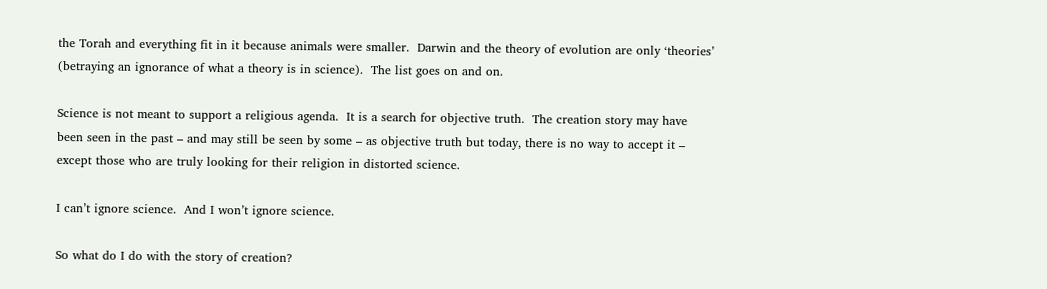the Torah and everything fit in it because animals were smaller.  Darwin and the theory of evolution are only ‘theories’ (betraying an ignorance of what a theory is in science).  The list goes on and on.

Science is not meant to support a religious agenda.  It is a search for objective truth.  The creation story may have been seen in the past – and may still be seen by some – as objective truth but today, there is no way to accept it – except those who are truly looking for their religion in distorted science.

I can’t ignore science.  And I won’t ignore science.

So what do I do with the story of creation?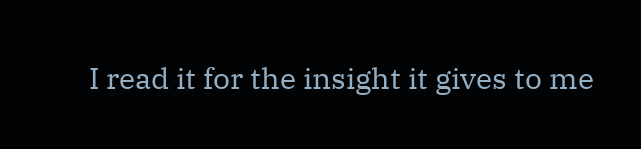I read it for the insight it gives to me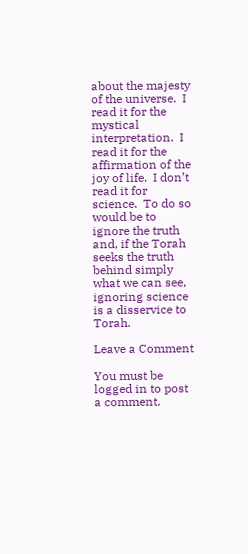about the majesty of the universe.  I read it for the mystical interpretation.  I read it for the affirmation of the joy of life.  I don’t read it for science.  To do so would be to ignore the truth and, if the Torah seeks the truth behind simply what we can see, ignoring science is a disservice to Torah.

Leave a Comment

You must be logged in to post a comment.